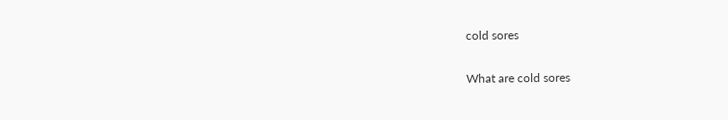cold sores

What are cold sores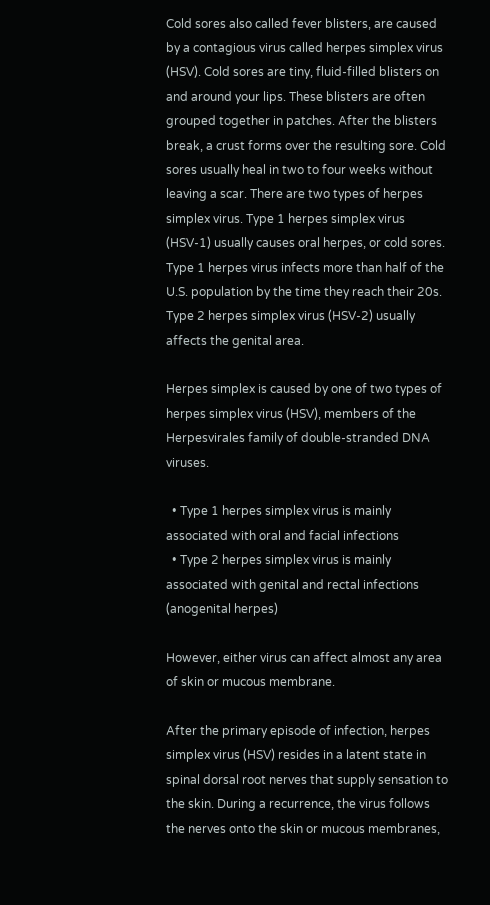Cold sores also called fever blisters, are caused by a contagious virus called herpes simplex virus (HSV). Cold sores are tiny, fluid-filled blisters on and around your lips. These blisters are often grouped together in patches. After the blisters break, a crust forms over the resulting sore. Cold sores usually heal in two to four weeks without leaving a scar. There are two types of herpes simplex virus. Type 1 herpes simplex virus (HSV-1) usually causes oral herpes, or cold sores. Type 1 herpes virus infects more than half of the U.S. population by the time they reach their 20s. Type 2 herpes simplex virus (HSV-2) usually affects the genital area.

Herpes simplex is caused by one of two types of herpes simplex virus (HSV), members of the Herpesvirales family of double-stranded DNA viruses.

  • Type 1 herpes simplex virus is mainly associated with oral and facial infections
  • Type 2 herpes simplex virus is mainly associated with genital and rectal infections (anogenital herpes)

However, either virus can affect almost any area of skin or mucous membrane.

After the primary episode of infection, herpes simplex virus (HSV) resides in a latent state in spinal dorsal root nerves that supply sensation to the skin. During a recurrence, the virus follows the nerves onto the skin or mucous membranes,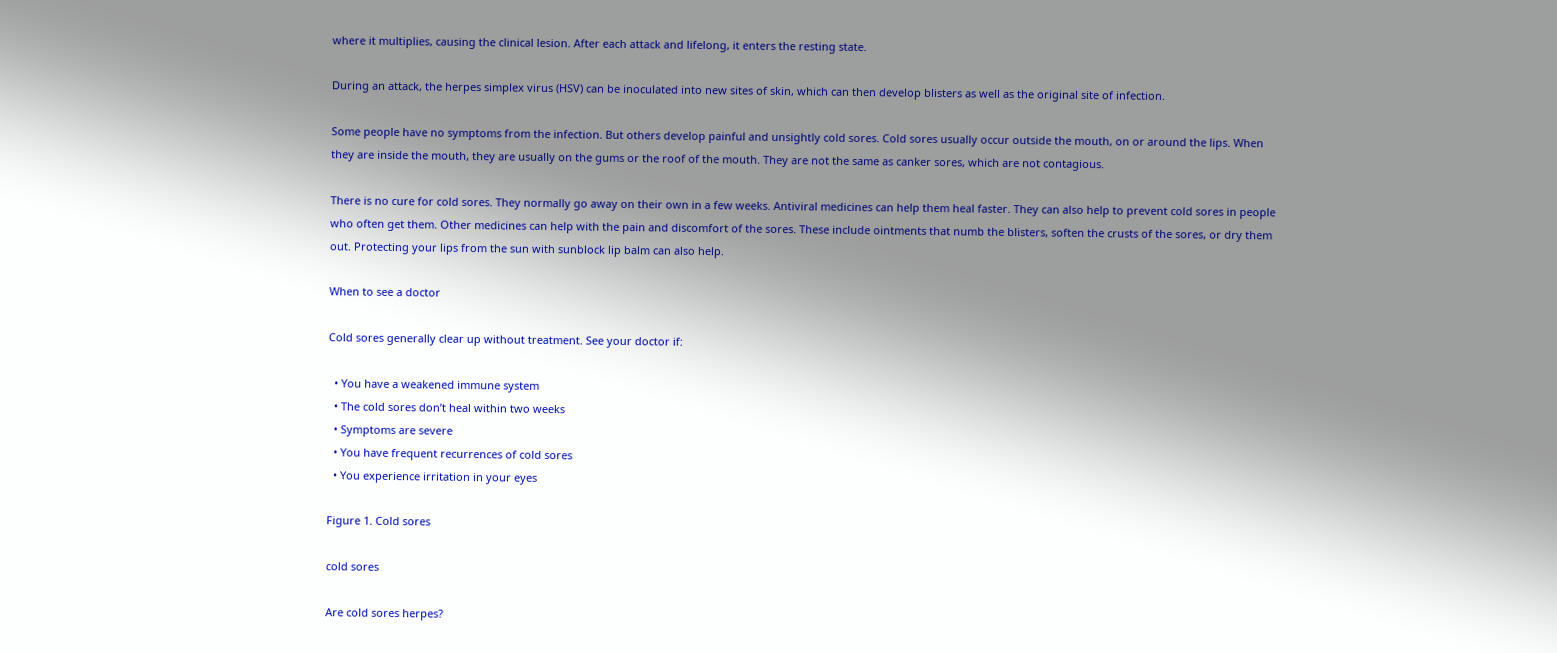where it multiplies, causing the clinical lesion. After each attack and lifelong, it enters the resting state.

During an attack, the herpes simplex virus (HSV) can be inoculated into new sites of skin, which can then develop blisters as well as the original site of infection.

Some people have no symptoms from the infection. But others develop painful and unsightly cold sores. Cold sores usually occur outside the mouth, on or around the lips. When they are inside the mouth, they are usually on the gums or the roof of the mouth. They are not the same as canker sores, which are not contagious.

There is no cure for cold sores. They normally go away on their own in a few weeks. Antiviral medicines can help them heal faster. They can also help to prevent cold sores in people who often get them. Other medicines can help with the pain and discomfort of the sores. These include ointments that numb the blisters, soften the crusts of the sores, or dry them out. Protecting your lips from the sun with sunblock lip balm can also help.

When to see a doctor

Cold sores generally clear up without treatment. See your doctor if:

  • You have a weakened immune system
  • The cold sores don’t heal within two weeks
  • Symptoms are severe
  • You have frequent recurrences of cold sores
  • You experience irritation in your eyes

Figure 1. Cold sores

cold sores

Are cold sores herpes?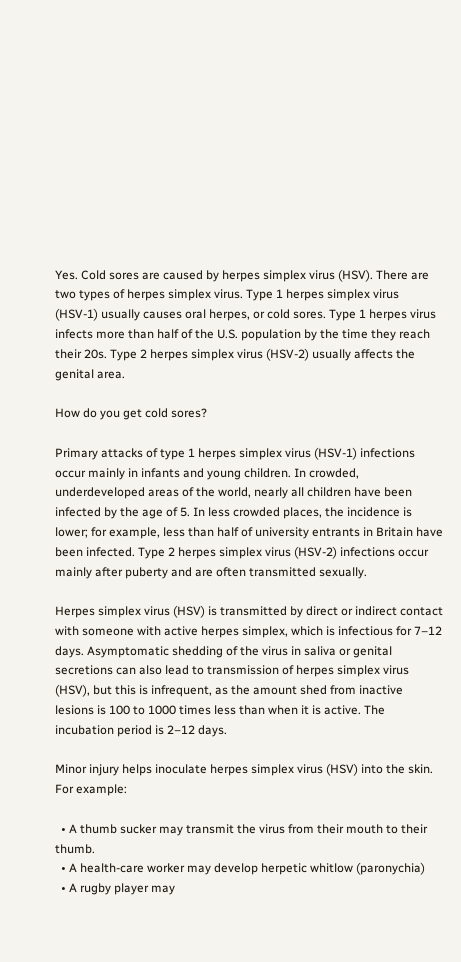Yes. Cold sores are caused by herpes simplex virus (HSV). There are two types of herpes simplex virus. Type 1 herpes simplex virus (HSV-1) usually causes oral herpes, or cold sores. Type 1 herpes virus infects more than half of the U.S. population by the time they reach their 20s. Type 2 herpes simplex virus (HSV-2) usually affects the genital area.

How do you get cold sores?

Primary attacks of type 1 herpes simplex virus (HSV-1) infections occur mainly in infants and young children. In crowded, underdeveloped areas of the world, nearly all children have been infected by the age of 5. In less crowded places, the incidence is lower; for example, less than half of university entrants in Britain have been infected. Type 2 herpes simplex virus (HSV-2) infections occur mainly after puberty and are often transmitted sexually.

Herpes simplex virus (HSV) is transmitted by direct or indirect contact with someone with active herpes simplex, which is infectious for 7–12 days. Asymptomatic shedding of the virus in saliva or genital secretions can also lead to transmission of herpes simplex virus (HSV), but this is infrequent, as the amount shed from inactive lesions is 100 to 1000 times less than when it is active. The incubation period is 2–12 days.

Minor injury helps inoculate herpes simplex virus (HSV) into the skin. For example:

  • A thumb sucker may transmit the virus from their mouth to their thumb.
  • A health-care worker may develop herpetic whitlow (paronychia)
  • A rugby player may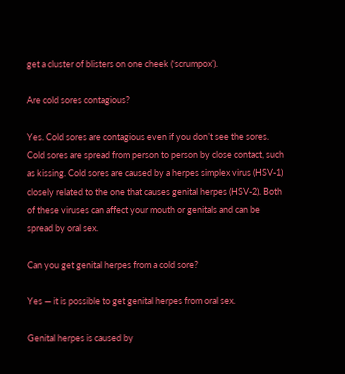get a cluster of blisters on one cheek (‘scrumpox’).

Are cold sores contagious?

Yes. Cold sores are contagious even if you don’t see the sores. Cold sores are spread from person to person by close contact, such as kissing. Cold sores are caused by a herpes simplex virus (HSV-1) closely related to the one that causes genital herpes (HSV-2). Both of these viruses can affect your mouth or genitals and can be spread by oral sex.

Can you get genital herpes from a cold sore?

Yes — it is possible to get genital herpes from oral sex.

Genital herpes is caused by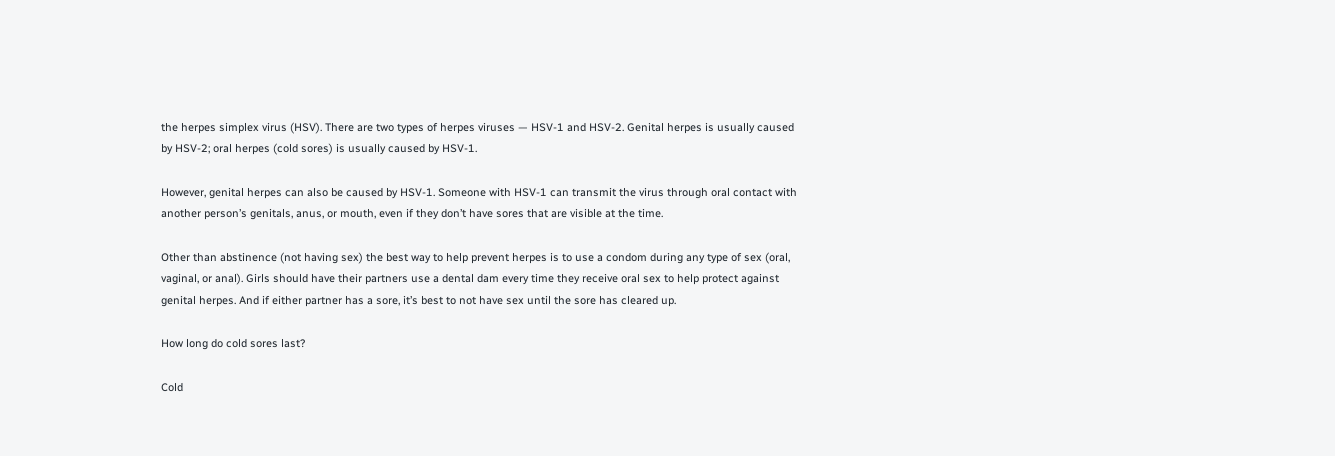the herpes simplex virus (HSV). There are two types of herpes viruses — HSV-1 and HSV-2. Genital herpes is usually caused by HSV-2; oral herpes (cold sores) is usually caused by HSV-1.

However, genital herpes can also be caused by HSV-1. Someone with HSV-1 can transmit the virus through oral contact with another person’s genitals, anus, or mouth, even if they don’t have sores that are visible at the time.

Other than abstinence (not having sex) the best way to help prevent herpes is to use a condom during any type of sex (oral, vaginal, or anal). Girls should have their partners use a dental dam every time they receive oral sex to help protect against genital herpes. And if either partner has a sore, it’s best to not have sex until the sore has cleared up.

How long do cold sores last?

Cold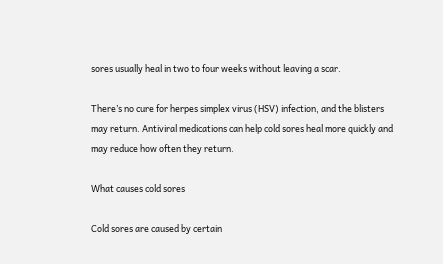sores usually heal in two to four weeks without leaving a scar.

There’s no cure for herpes simplex virus (HSV) infection, and the blisters may return. Antiviral medications can help cold sores heal more quickly and may reduce how often they return.

What causes cold sores

Cold sores are caused by certain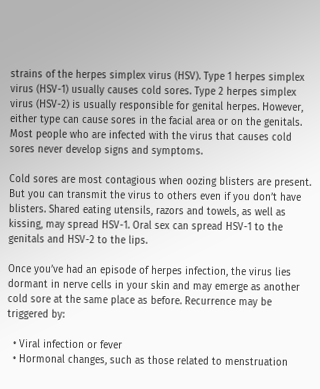strains of the herpes simplex virus (HSV). Type 1 herpes simplex virus (HSV-1) usually causes cold sores. Type 2 herpes simplex virus (HSV-2) is usually responsible for genital herpes. However, either type can cause sores in the facial area or on the genitals. Most people who are infected with the virus that causes cold sores never develop signs and symptoms.

Cold sores are most contagious when oozing blisters are present. But you can transmit the virus to others even if you don’t have blisters. Shared eating utensils, razors and towels, as well as kissing, may spread HSV-1. Oral sex can spread HSV-1 to the genitals and HSV-2 to the lips.

Once you’ve had an episode of herpes infection, the virus lies dormant in nerve cells in your skin and may emerge as another cold sore at the same place as before. Recurrence may be triggered by:

  • Viral infection or fever
  • Hormonal changes, such as those related to menstruation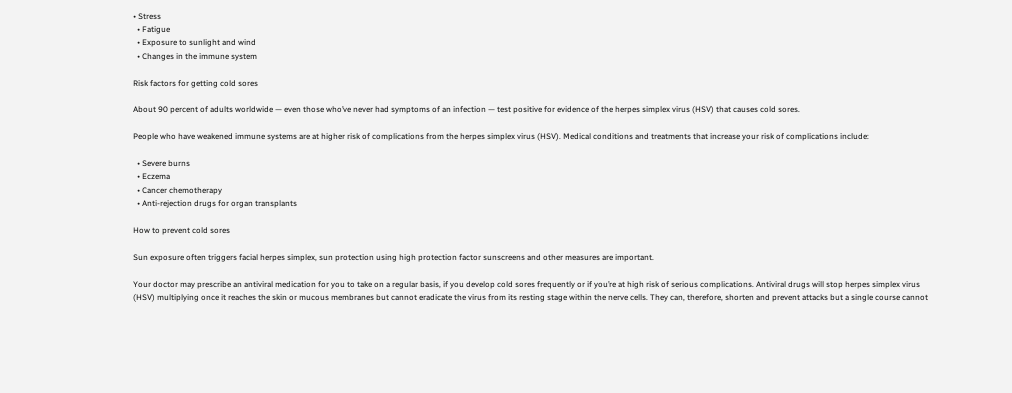• Stress
  • Fatigue
  • Exposure to sunlight and wind
  • Changes in the immune system

Risk factors for getting cold sores

About 90 percent of adults worldwide — even those who’ve never had symptoms of an infection — test positive for evidence of the herpes simplex virus (HSV) that causes cold sores.

People who have weakened immune systems are at higher risk of complications from the herpes simplex virus (HSV). Medical conditions and treatments that increase your risk of complications include:

  • Severe burns
  • Eczema
  • Cancer chemotherapy
  • Anti-rejection drugs for organ transplants

How to prevent cold sores

Sun exposure often triggers facial herpes simplex, sun protection using high protection factor sunscreens and other measures are important.

Your doctor may prescribe an antiviral medication for you to take on a regular basis, if you develop cold sores frequently or if you’re at high risk of serious complications. Antiviral drugs will stop herpes simplex virus (HSV) multiplying once it reaches the skin or mucous membranes but cannot eradicate the virus from its resting stage within the nerve cells. They can, therefore, shorten and prevent attacks but a single course cannot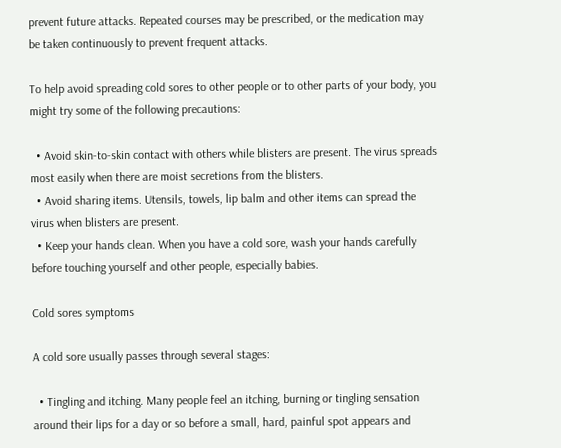prevent future attacks. Repeated courses may be prescribed, or the medication may be taken continuously to prevent frequent attacks.

To help avoid spreading cold sores to other people or to other parts of your body, you might try some of the following precautions:

  • Avoid skin-to-skin contact with others while blisters are present. The virus spreads most easily when there are moist secretions from the blisters.
  • Avoid sharing items. Utensils, towels, lip balm and other items can spread the virus when blisters are present.
  • Keep your hands clean. When you have a cold sore, wash your hands carefully before touching yourself and other people, especially babies.

Cold sores symptoms

A cold sore usually passes through several stages:

  • Tingling and itching. Many people feel an itching, burning or tingling sensation around their lips for a day or so before a small, hard, painful spot appears and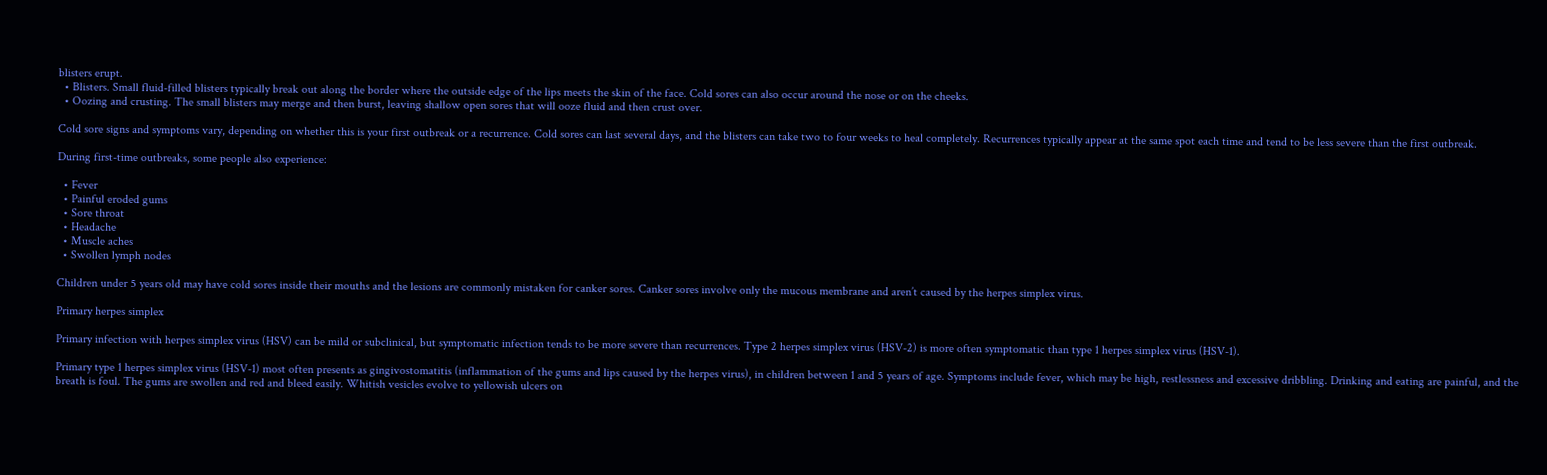blisters erupt.
  • Blisters. Small fluid-filled blisters typically break out along the border where the outside edge of the lips meets the skin of the face. Cold sores can also occur around the nose or on the cheeks.
  • Oozing and crusting. The small blisters may merge and then burst, leaving shallow open sores that will ooze fluid and then crust over.

Cold sore signs and symptoms vary, depending on whether this is your first outbreak or a recurrence. Cold sores can last several days, and the blisters can take two to four weeks to heal completely. Recurrences typically appear at the same spot each time and tend to be less severe than the first outbreak.

During first-time outbreaks, some people also experience:

  • Fever
  • Painful eroded gums
  • Sore throat
  • Headache
  • Muscle aches
  • Swollen lymph nodes

Children under 5 years old may have cold sores inside their mouths and the lesions are commonly mistaken for canker sores. Canker sores involve only the mucous membrane and aren’t caused by the herpes simplex virus.

Primary herpes simplex

Primary infection with herpes simplex virus (HSV) can be mild or subclinical, but symptomatic infection tends to be more severe than recurrences. Type 2 herpes simplex virus (HSV-2) is more often symptomatic than type 1 herpes simplex virus (HSV-1).

Primary type 1 herpes simplex virus (HSV-1) most often presents as gingivostomatitis (inflammation of the gums and lips caused by the herpes virus), in children between 1 and 5 years of age. Symptoms include fever, which may be high, restlessness and excessive dribbling. Drinking and eating are painful, and the breath is foul. The gums are swollen and red and bleed easily. Whitish vesicles evolve to yellowish ulcers on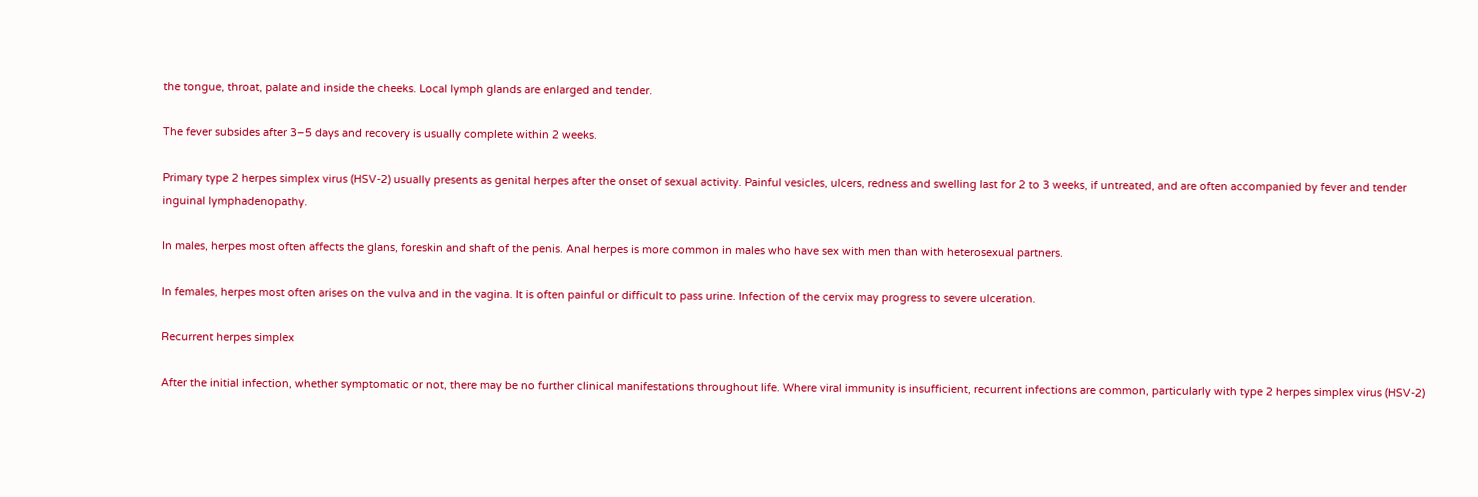the tongue, throat, palate and inside the cheeks. Local lymph glands are enlarged and tender.

The fever subsides after 3–5 days and recovery is usually complete within 2 weeks.

Primary type 2 herpes simplex virus (HSV-2) usually presents as genital herpes after the onset of sexual activity. Painful vesicles, ulcers, redness and swelling last for 2 to 3 weeks, if untreated, and are often accompanied by fever and tender inguinal lymphadenopathy.

In males, herpes most often affects the glans, foreskin and shaft of the penis. Anal herpes is more common in males who have sex with men than with heterosexual partners.

In females, herpes most often arises on the vulva and in the vagina. It is often painful or difficult to pass urine. Infection of the cervix may progress to severe ulceration.

Recurrent herpes simplex

After the initial infection, whether symptomatic or not, there may be no further clinical manifestations throughout life. Where viral immunity is insufficient, recurrent infections are common, particularly with type 2 herpes simplex virus (HSV-2)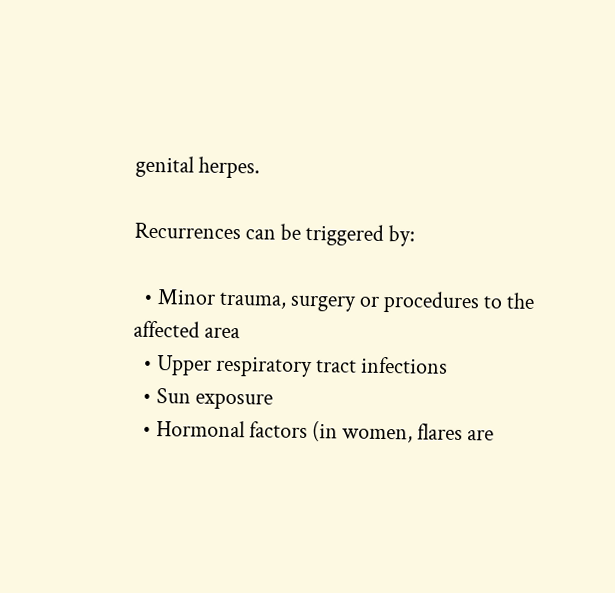genital herpes.

Recurrences can be triggered by:

  • Minor trauma, surgery or procedures to the affected area
  • Upper respiratory tract infections
  • Sun exposure
  • Hormonal factors (in women, flares are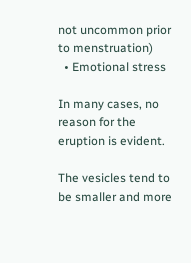not uncommon prior to menstruation)
  • Emotional stress

In many cases, no reason for the eruption is evident.

The vesicles tend to be smaller and more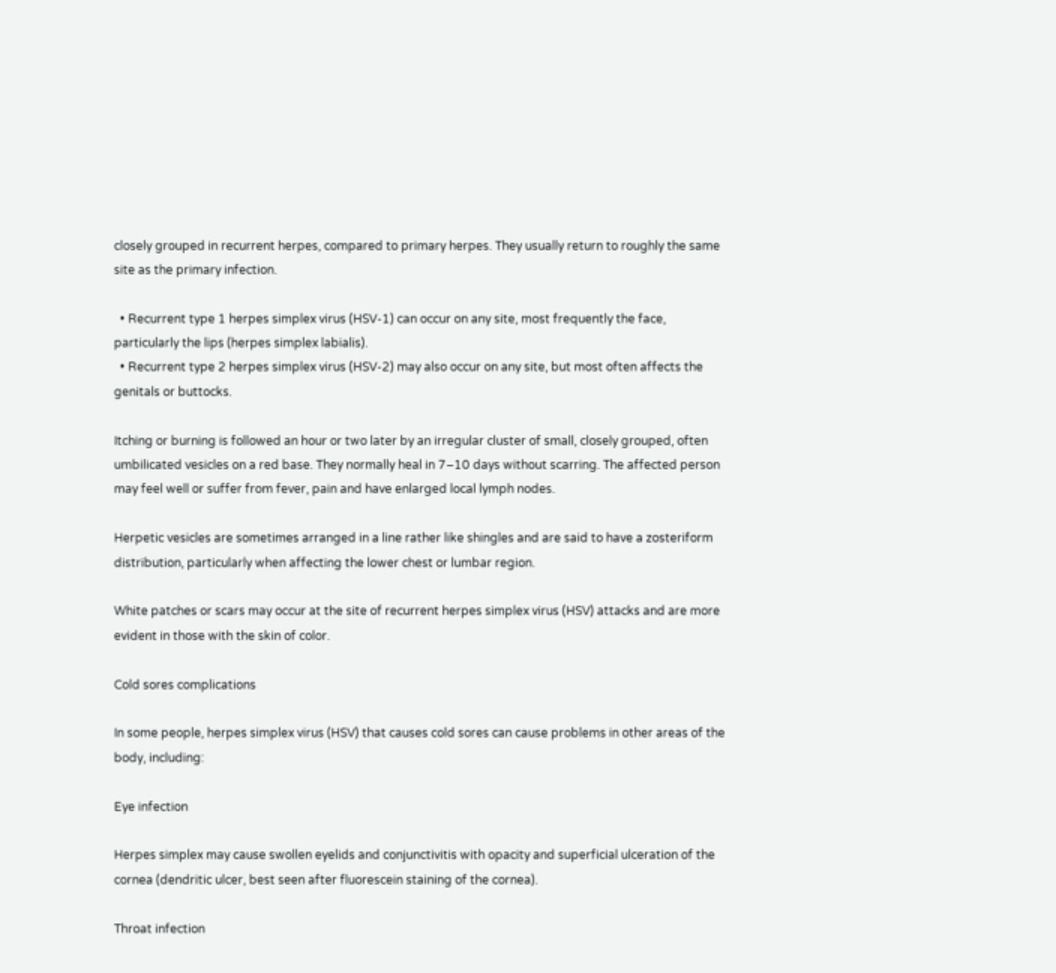closely grouped in recurrent herpes, compared to primary herpes. They usually return to roughly the same site as the primary infection.

  • Recurrent type 1 herpes simplex virus (HSV-1) can occur on any site, most frequently the face, particularly the lips (herpes simplex labialis).
  • Recurrent type 2 herpes simplex virus (HSV-2) may also occur on any site, but most often affects the genitals or buttocks.

Itching or burning is followed an hour or two later by an irregular cluster of small, closely grouped, often umbilicated vesicles on a red base. They normally heal in 7–10 days without scarring. The affected person may feel well or suffer from fever, pain and have enlarged local lymph nodes.

Herpetic vesicles are sometimes arranged in a line rather like shingles and are said to have a zosteriform distribution, particularly when affecting the lower chest or lumbar region.

White patches or scars may occur at the site of recurrent herpes simplex virus (HSV) attacks and are more evident in those with the skin of color.

Cold sores complications

In some people, herpes simplex virus (HSV) that causes cold sores can cause problems in other areas of the body, including:

Eye infection

Herpes simplex may cause swollen eyelids and conjunctivitis with opacity and superficial ulceration of the cornea (dendritic ulcer, best seen after fluorescein staining of the cornea).

Throat infection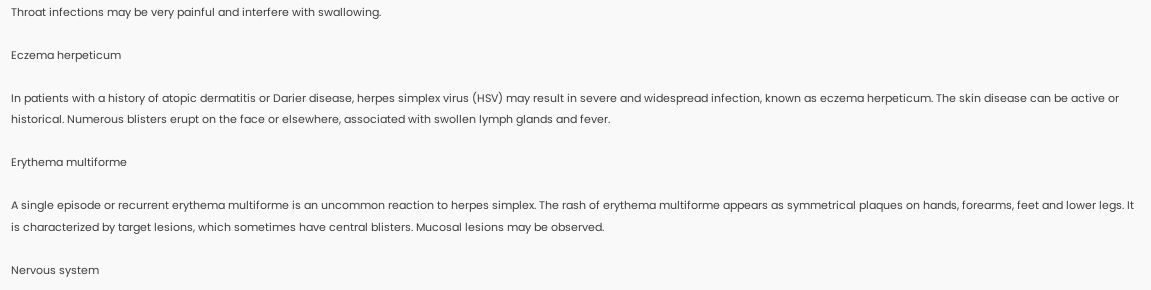Throat infections may be very painful and interfere with swallowing.

Eczema herpeticum

In patients with a history of atopic dermatitis or Darier disease, herpes simplex virus (HSV) may result in severe and widespread infection, known as eczema herpeticum. The skin disease can be active or historical. Numerous blisters erupt on the face or elsewhere, associated with swollen lymph glands and fever.

Erythema multiforme

A single episode or recurrent erythema multiforme is an uncommon reaction to herpes simplex. The rash of erythema multiforme appears as symmetrical plaques on hands, forearms, feet and lower legs. It is characterized by target lesions, which sometimes have central blisters. Mucosal lesions may be observed.

Nervous system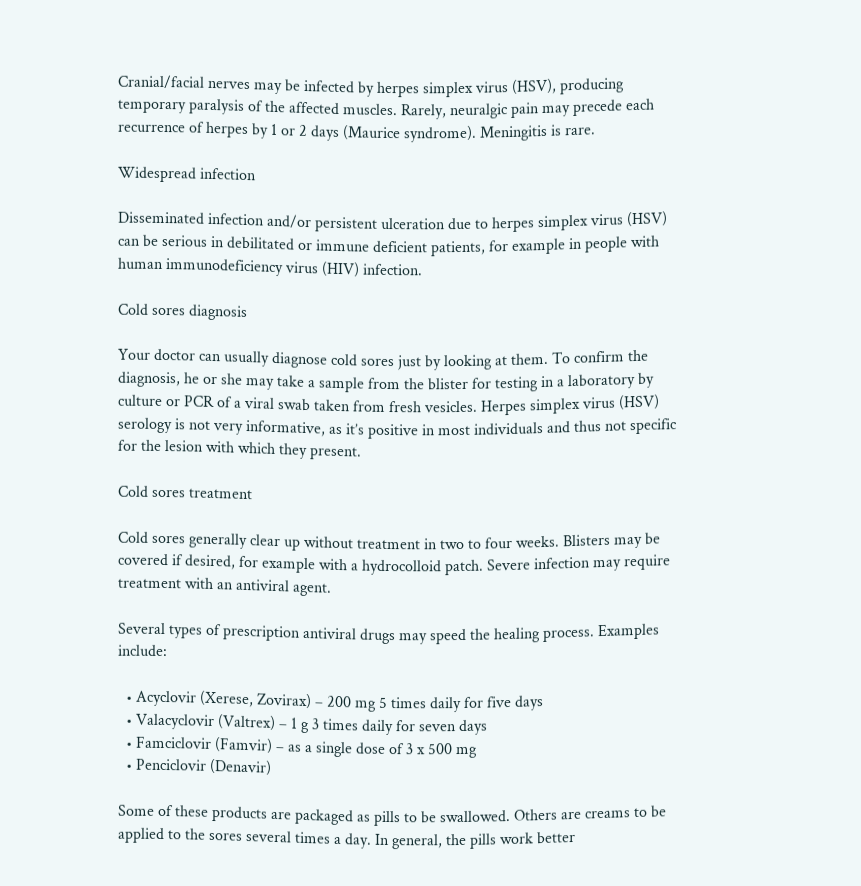Cranial/facial nerves may be infected by herpes simplex virus (HSV), producing temporary paralysis of the affected muscles. Rarely, neuralgic pain may precede each recurrence of herpes by 1 or 2 days (Maurice syndrome). Meningitis is rare.

Widespread infection

Disseminated infection and/or persistent ulceration due to herpes simplex virus (HSV) can be serious in debilitated or immune deficient patients, for example in people with human immunodeficiency virus (HIV) infection.

Cold sores diagnosis

Your doctor can usually diagnose cold sores just by looking at them. To confirm the diagnosis, he or she may take a sample from the blister for testing in a laboratory by culture or PCR of a viral swab taken from fresh vesicles. Herpes simplex virus (HSV) serology is not very informative, as it’s positive in most individuals and thus not specific for the lesion with which they present.

Cold sores treatment

Cold sores generally clear up without treatment in two to four weeks. Blisters may be covered if desired, for example with a hydrocolloid patch. Severe infection may require treatment with an antiviral agent.

Several types of prescription antiviral drugs may speed the healing process. Examples include:

  • Acyclovir (Xerese, Zovirax) – 200 mg 5 times daily for five days
  • Valacyclovir (Valtrex) – 1 g 3 times daily for seven days
  • Famciclovir (Famvir) – as a single dose of 3 x 500 mg
  • Penciclovir (Denavir)

Some of these products are packaged as pills to be swallowed. Others are creams to be applied to the sores several times a day. In general, the pills work better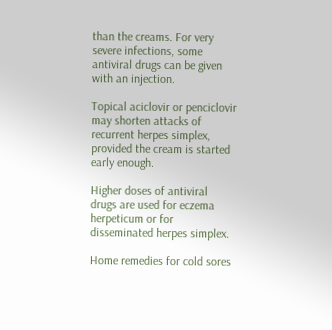than the creams. For very severe infections, some antiviral drugs can be given with an injection.

Topical aciclovir or penciclovir may shorten attacks of recurrent herpes simplex, provided the cream is started early enough.

Higher doses of antiviral drugs are used for eczema herpeticum or for disseminated herpes simplex.

Home remedies for cold sores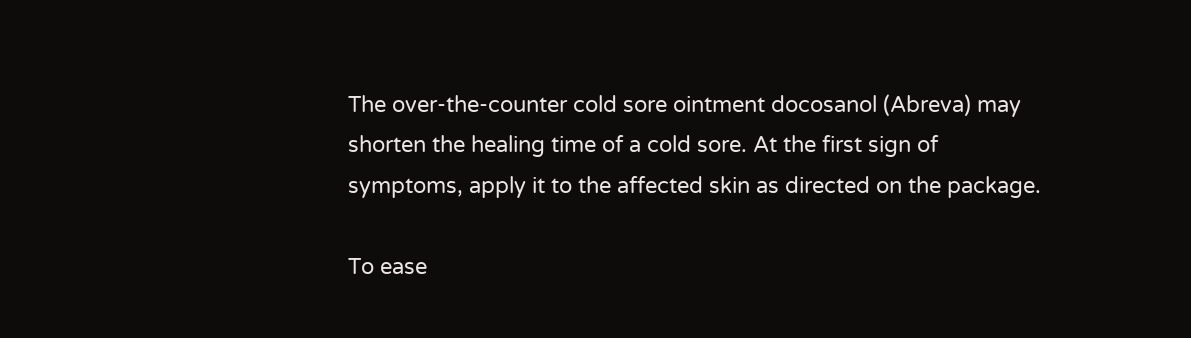The over-the-counter cold sore ointment docosanol (Abreva) may shorten the healing time of a cold sore. At the first sign of symptoms, apply it to the affected skin as directed on the package.

To ease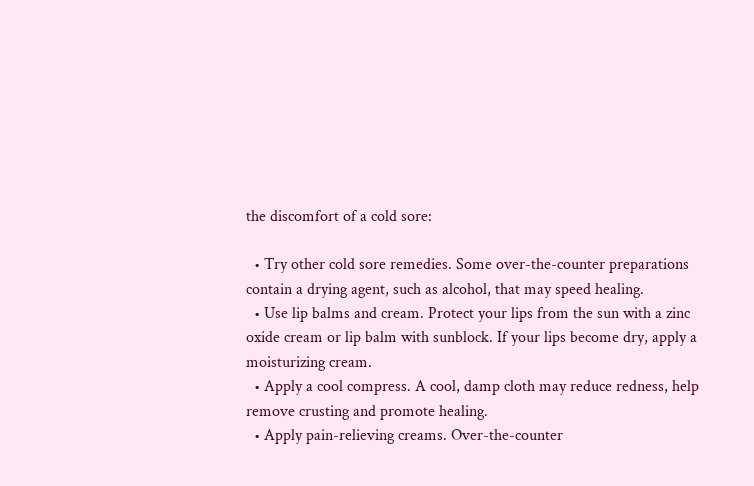the discomfort of a cold sore:

  • Try other cold sore remedies. Some over-the-counter preparations contain a drying agent, such as alcohol, that may speed healing.
  • Use lip balms and cream. Protect your lips from the sun with a zinc oxide cream or lip balm with sunblock. If your lips become dry, apply a moisturizing cream.
  • Apply a cool compress. A cool, damp cloth may reduce redness, help remove crusting and promote healing.
  • Apply pain-relieving creams. Over-the-counter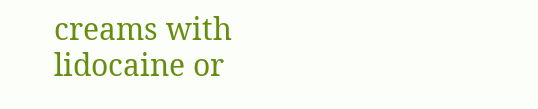creams with lidocaine or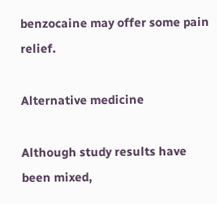benzocaine may offer some pain relief.

Alternative medicine

Although study results have been mixed,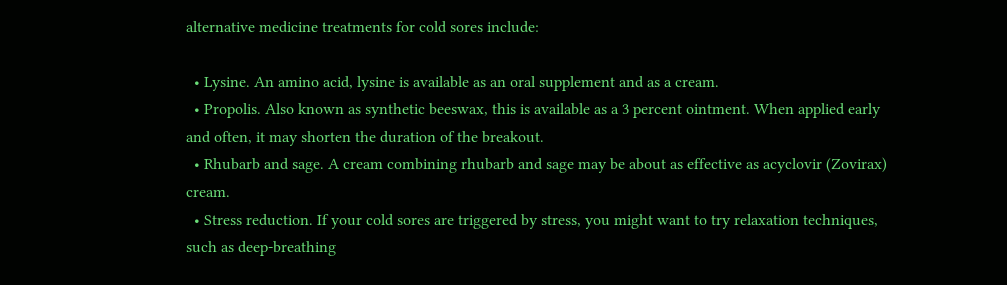alternative medicine treatments for cold sores include:

  • Lysine. An amino acid, lysine is available as an oral supplement and as a cream.
  • Propolis. Also known as synthetic beeswax, this is available as a 3 percent ointment. When applied early and often, it may shorten the duration of the breakout.
  • Rhubarb and sage. A cream combining rhubarb and sage may be about as effective as acyclovir (Zovirax) cream.
  • Stress reduction. If your cold sores are triggered by stress, you might want to try relaxation techniques, such as deep-breathing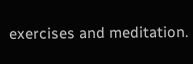exercises and meditation.